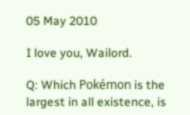05 May 2010

I love you, Wailord.

Q: Which Pokémon is the largest in all existence, is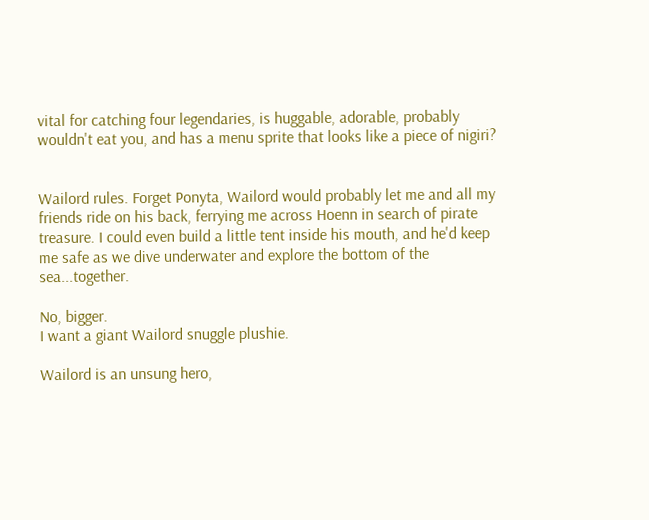vital for catching four legendaries, is huggable, adorable, probably wouldn't eat you, and has a menu sprite that looks like a piece of nigiri?


Wailord rules. Forget Ponyta, Wailord would probably let me and all my friends ride on his back, ferrying me across Hoenn in search of pirate treasure. I could even build a little tent inside his mouth, and he'd keep me safe as we dive underwater and explore the bottom of the sea...together.

No, bigger.
I want a giant Wailord snuggle plushie.

Wailord is an unsung hero,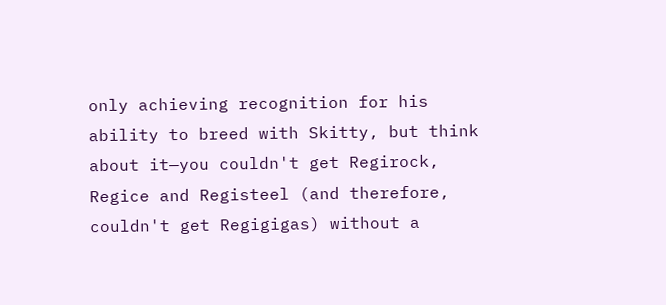only achieving recognition for his ability to breed with Skitty, but think about it—you couldn't get Regirock, Regice and Registeel (and therefore, couldn't get Regigigas) without a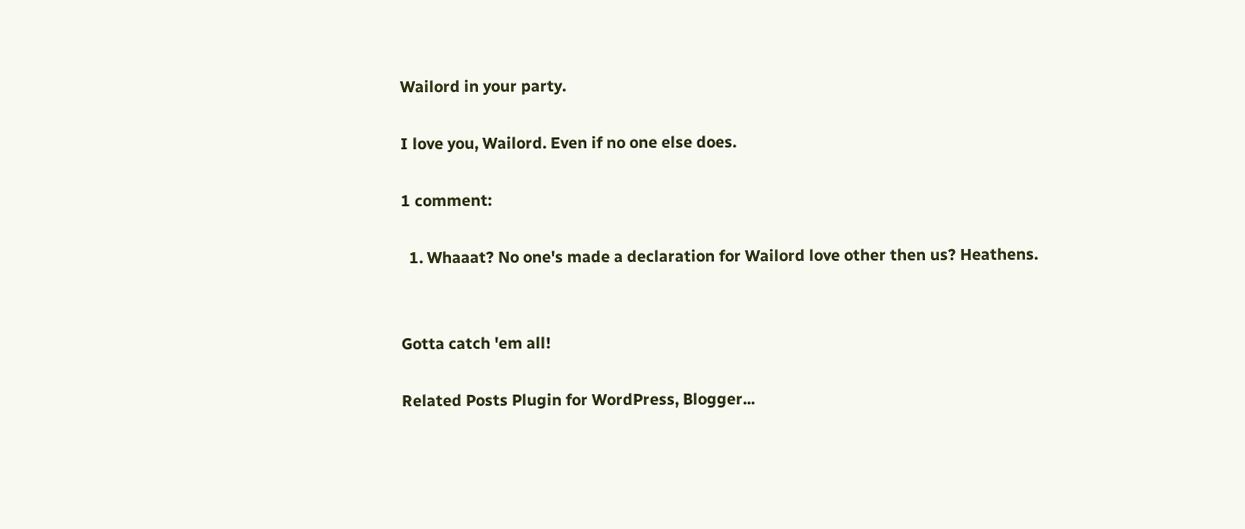Wailord in your party.

I love you, Wailord. Even if no one else does.

1 comment:

  1. Whaaat? No one's made a declaration for Wailord love other then us? Heathens.


Gotta catch 'em all!

Related Posts Plugin for WordPress, Blogger...